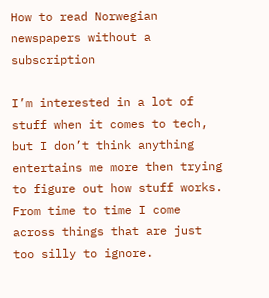How to read Norwegian newspapers without a subscription

I’m interested in a lot of stuff when it comes to tech, but I don’t think anything entertains me more then trying to figure out how stuff works. From time to time I come across things that are just too silly to ignore.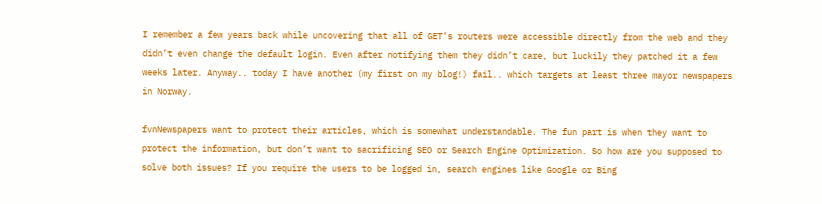I remember a few years back while uncovering that all of GET’s routers were accessible directly from the web and they didn’t even change the default login. Even after notifying them they didn’t care, but luckily they patched it a few weeks later. Anyway.. today I have another (my first on my blog!) fail.. which targets at least three mayor newspapers in Norway.

fvnNewspapers want to protect their articles, which is somewhat understandable. The fun part is when they want to protect the information, but don’t want to sacrificing SEO or Search Engine Optimization. So how are you supposed to solve both issues? If you require the users to be logged in, search engines like Google or Bing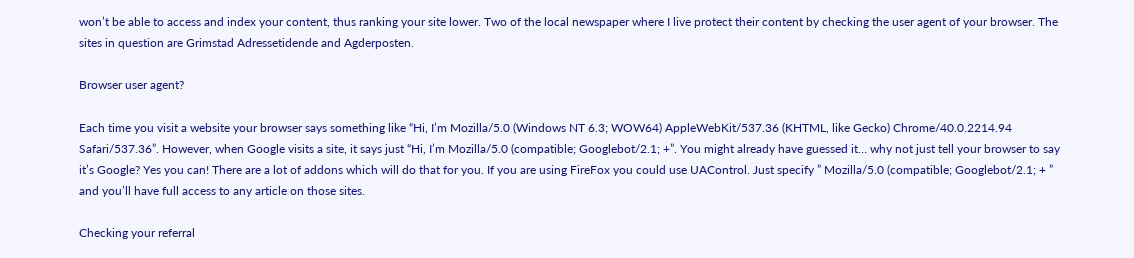won’t be able to access and index your content, thus ranking your site lower. Two of the local newspaper where I live protect their content by checking the user agent of your browser. The sites in question are Grimstad Adressetidende and Agderposten.

Browser user agent?

Each time you visit a website your browser says something like “Hi, I’m Mozilla/5.0 (Windows NT 6.3; WOW64) AppleWebKit/537.36 (KHTML, like Gecko) Chrome/40.0.2214.94 Safari/537.36”. However, when Google visits a site, it says just “Hi, I’m Mozilla/5.0 (compatible; Googlebot/2.1; +”. You might already have guessed it… why not just tell your browser to say it’s Google? Yes you can! There are a lot of addons which will do that for you. If you are using FireFox you could use UAControl. Just specify ” Mozilla/5.0 (compatible; Googlebot/2.1; + ” and you’ll have full access to any article on those sites.

Checking your referral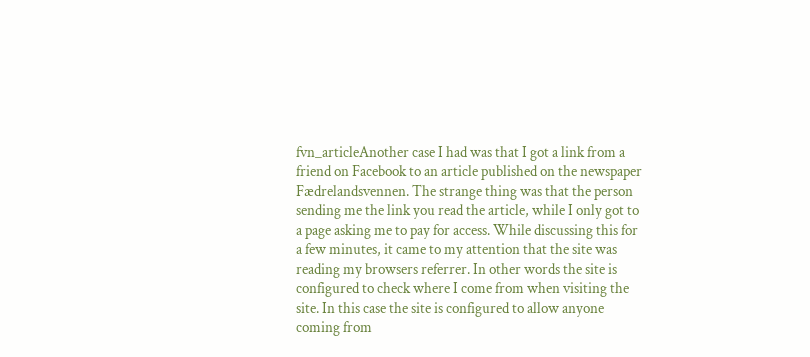fvn_articleAnother case I had was that I got a link from a friend on Facebook to an article published on the newspaper Fædrelandsvennen. The strange thing was that the person sending me the link you read the article, while I only got to a page asking me to pay for access. While discussing this for a few minutes, it came to my attention that the site was reading my browsers referrer. In other words the site is configured to check where I come from when visiting the site. In this case the site is configured to allow anyone coming from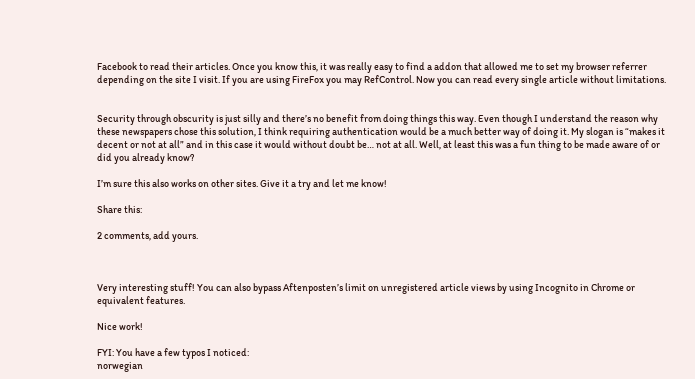Facebook to read their articles. Once you know this, it was really easy to find a addon that allowed me to set my browser referrer depending on the site I visit. If you are using FireFox you may RefControl. Now you can read every single article without limitations.


Security through obscurity is just silly and there’s no benefit from doing things this way. Even though I understand the reason why these newspapers chose this solution, I think requiring authentication would be a much better way of doing it. My slogan is “makes it decent or not at all” and in this case it would without doubt be… not at all. Well, at least this was a fun thing to be made aware of or did you already know?

I’m sure this also works on other sites. Give it a try and let me know!

Share this:

2 comments, add yours.



Very interesting stuff! You can also bypass Aftenposten’s limit on unregistered article views by using Incognito in Chrome or equivalent features.

Nice work!

FYI: You have a few typos I noticed:
norwegian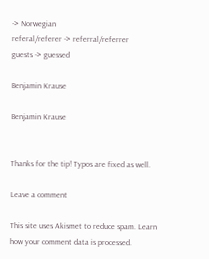-> Norwegian
referal/referer -> referral/referrer
guests -> guessed

Benjamin Krause

Benjamin Krause


Thanks for the tip! Typos are fixed as well.

Leave a comment

This site uses Akismet to reduce spam. Learn how your comment data is processed.